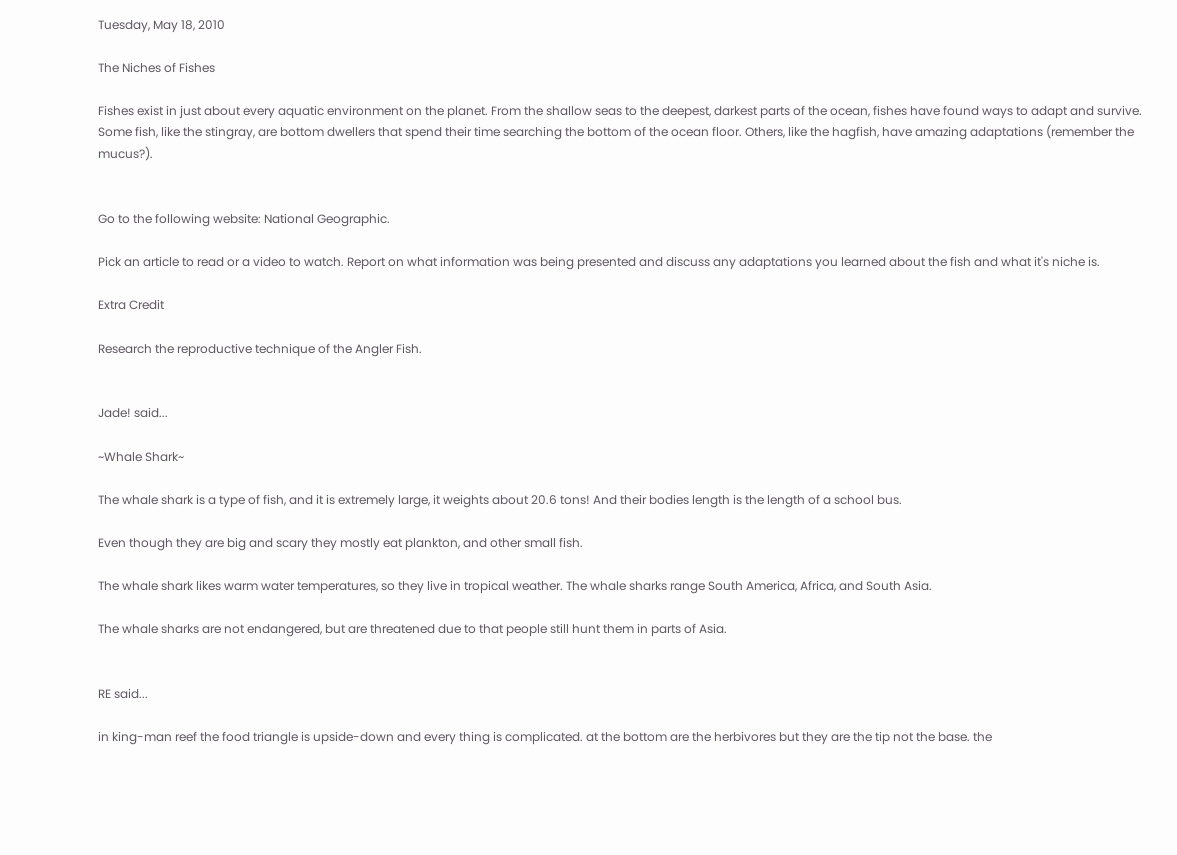Tuesday, May 18, 2010

The Niches of Fishes

Fishes exist in just about every aquatic environment on the planet. From the shallow seas to the deepest, darkest parts of the ocean, fishes have found ways to adapt and survive. Some fish, like the stingray, are bottom dwellers that spend their time searching the bottom of the ocean floor. Others, like the hagfish, have amazing adaptations (remember the mucus?).


Go to the following website: National Geographic.

Pick an article to read or a video to watch. Report on what information was being presented and discuss any adaptations you learned about the fish and what it's niche is.

Extra Credit

Research the reproductive technique of the Angler Fish.


Jade! said...

~Whale Shark~

The whale shark is a type of fish, and it is extremely large, it weights about 20.6 tons! And their bodies length is the length of a school bus.

Even though they are big and scary they mostly eat plankton, and other small fish.

The whale shark likes warm water temperatures, so they live in tropical weather. The whale sharks range South America, Africa, and South Asia.

The whale sharks are not endangered, but are threatened due to that people still hunt them in parts of Asia.


RE said...

in king-man reef the food triangle is upside-down and every thing is complicated. at the bottom are the herbivores but they are the tip not the base. the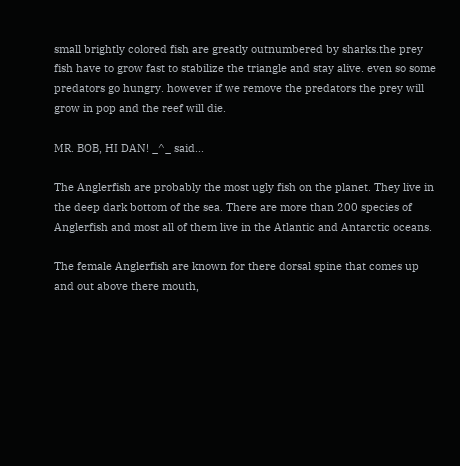small brightly colored fish are greatly outnumbered by sharks.the prey fish have to grow fast to stabilize the triangle and stay alive. even so some predators go hungry. however if we remove the predators the prey will grow in pop and the reef will die.

MR. BOB, HI DAN! _^_ said...

The Anglerfish are probably the most ugly fish on the planet. They live in the deep dark bottom of the sea. There are more than 200 species of Anglerfish and most all of them live in the Atlantic and Antarctic oceans.

The female Anglerfish are known for there dorsal spine that comes up and out above there mouth,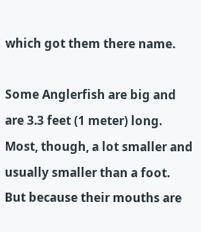which got them there name.

Some Anglerfish are big and are 3.3 feet (1 meter) long. Most, though, a lot smaller and usually smaller than a foot. But because their mouths are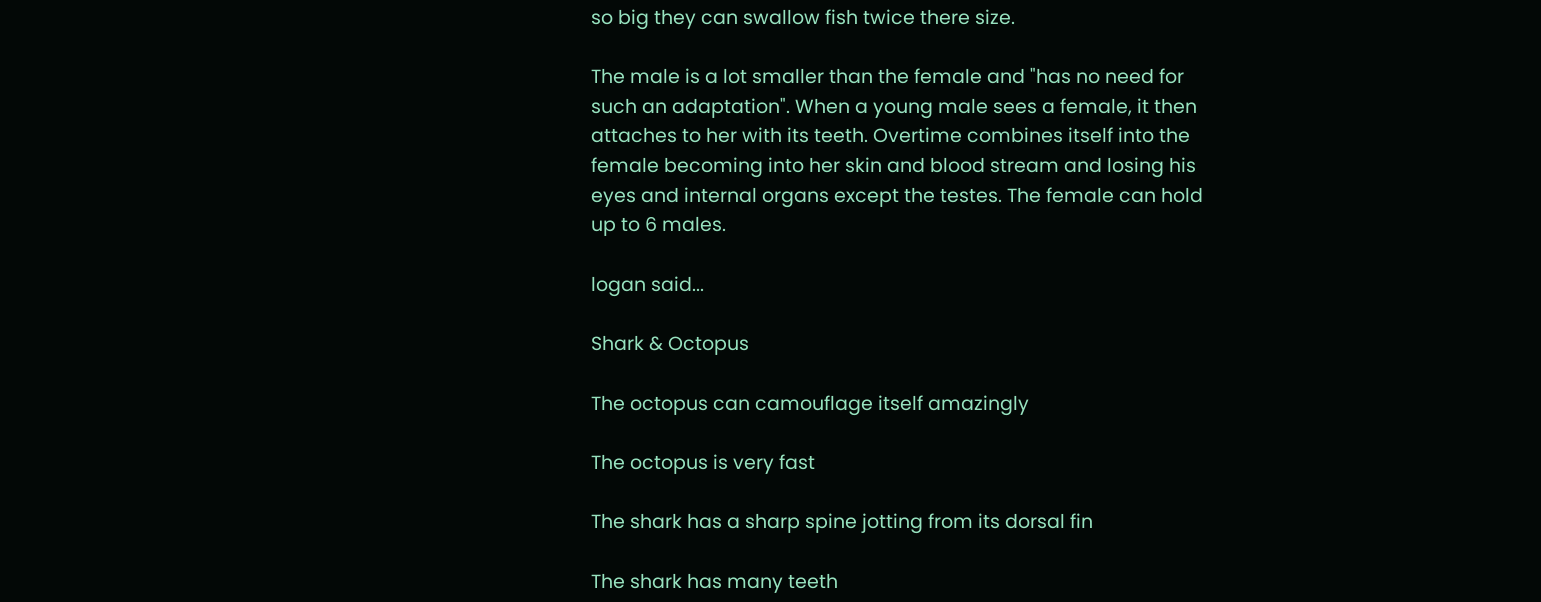so big they can swallow fish twice there size.

The male is a lot smaller than the female and "has no need for such an adaptation". When a young male sees a female, it then attaches to her with its teeth. Overtime combines itself into the female becoming into her skin and blood stream and losing his eyes and internal organs except the testes. The female can hold up to 6 males.

logan said...

Shark & Octopus

The octopus can camouflage itself amazingly

The octopus is very fast

The shark has a sharp spine jotting from its dorsal fin

The shark has many teeth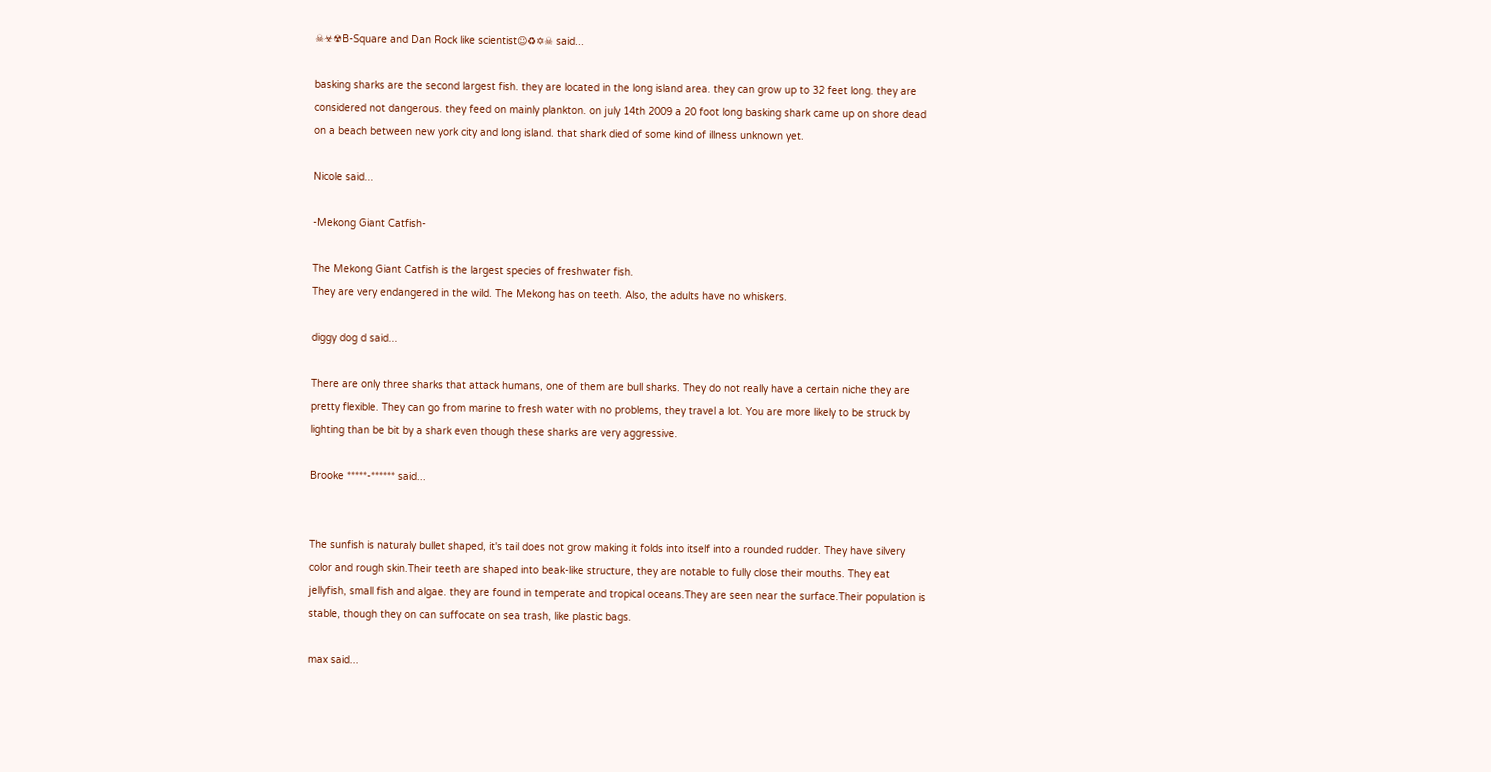☠☣☢B-Square and Dan Rock like scientist☺♻✡☠ said...

basking sharks are the second largest fish. they are located in the long island area. they can grow up to 32 feet long. they are considered not dangerous. they feed on mainly plankton. on july 14th 2009 a 20 foot long basking shark came up on shore dead on a beach between new york city and long island. that shark died of some kind of illness unknown yet.

Nicole said...

-Mekong Giant Catfish-

The Mekong Giant Catfish is the largest species of freshwater fish.
They are very endangered in the wild. The Mekong has on teeth. Also, the adults have no whiskers.

diggy dog d said...

There are only three sharks that attack humans, one of them are bull sharks. They do not really have a certain niche they are pretty flexible. They can go from marine to fresh water with no problems, they travel a lot. You are more likely to be struck by lighting than be bit by a shark even though these sharks are very aggressive.

Brooke *****-****** said...


The sunfish is naturaly bullet shaped, it's tail does not grow making it folds into itself into a rounded rudder. They have silvery color and rough skin.Their teeth are shaped into beak-like structure, they are notable to fully close their mouths. They eat jellyfish, small fish and algae. they are found in temperate and tropical oceans.They are seen near the surface.Their population is stable, though they on can suffocate on sea trash, like plastic bags.

max said...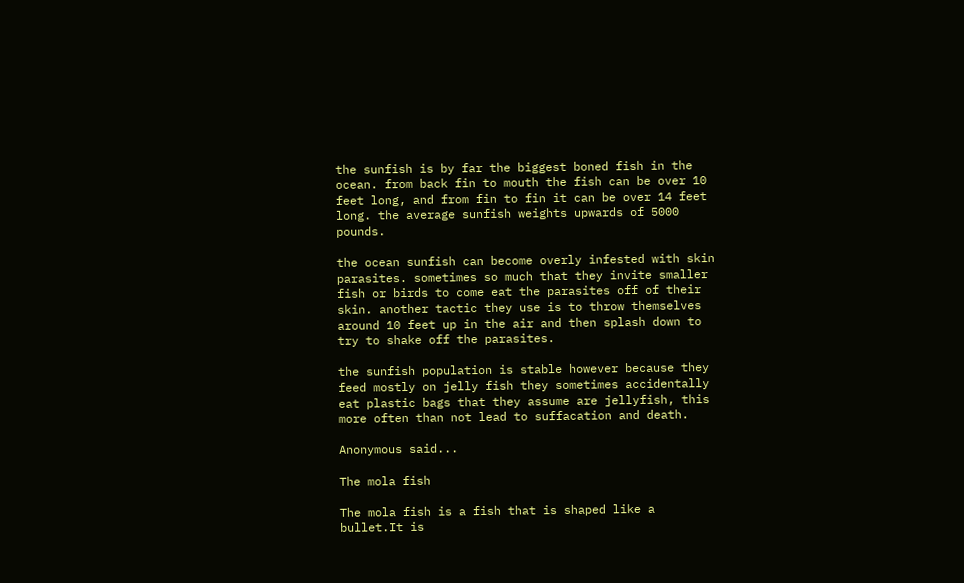the sunfish is by far the biggest boned fish in the ocean. from back fin to mouth the fish can be over 10 feet long, and from fin to fin it can be over 14 feet long. the average sunfish weights upwards of 5000 pounds.

the ocean sunfish can become overly infested with skin parasites. sometimes so much that they invite smaller fish or birds to come eat the parasites off of their skin. another tactic they use is to throw themselves around 10 feet up in the air and then splash down to try to shake off the parasites.

the sunfish population is stable however because they feed mostly on jelly fish they sometimes accidentally eat plastic bags that they assume are jellyfish, this more often than not lead to suffacation and death.

Anonymous said...

The mola fish

The mola fish is a fish that is shaped like a bullet.It is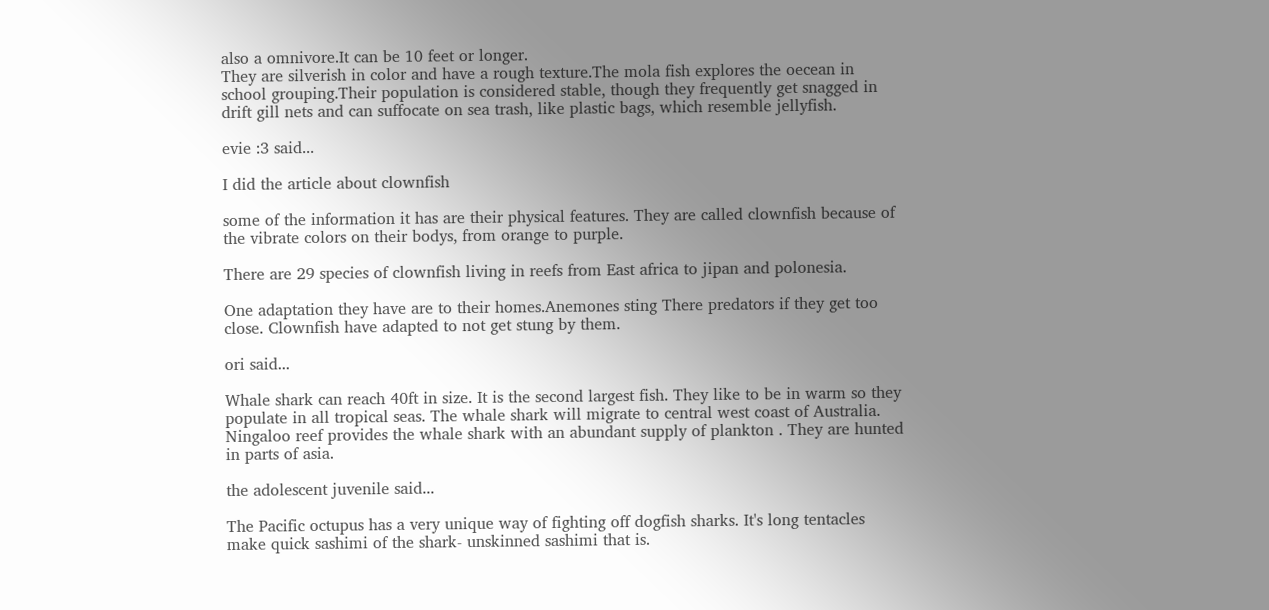also a omnivore.It can be 10 feet or longer.
They are silverish in color and have a rough texture.The mola fish explores the oecean in school grouping.Their population is considered stable, though they frequently get snagged in drift gill nets and can suffocate on sea trash, like plastic bags, which resemble jellyfish.

evie :3 said...

I did the article about clownfish

some of the information it has are their physical features. They are called clownfish because of the vibrate colors on their bodys, from orange to purple.

There are 29 species of clownfish living in reefs from East africa to jipan and polonesia.

One adaptation they have are to their homes.Anemones sting There predators if they get too close. Clownfish have adapted to not get stung by them.

ori said...

Whale shark can reach 40ft in size. It is the second largest fish. They like to be in warm so they populate in all tropical seas. The whale shark will migrate to central west coast of Australia. Ningaloo reef provides the whale shark with an abundant supply of plankton . They are hunted in parts of asia.

the adolescent juvenile said...

The Pacific octupus has a very unique way of fighting off dogfish sharks. It's long tentacles make quick sashimi of the shark- unskinned sashimi that is.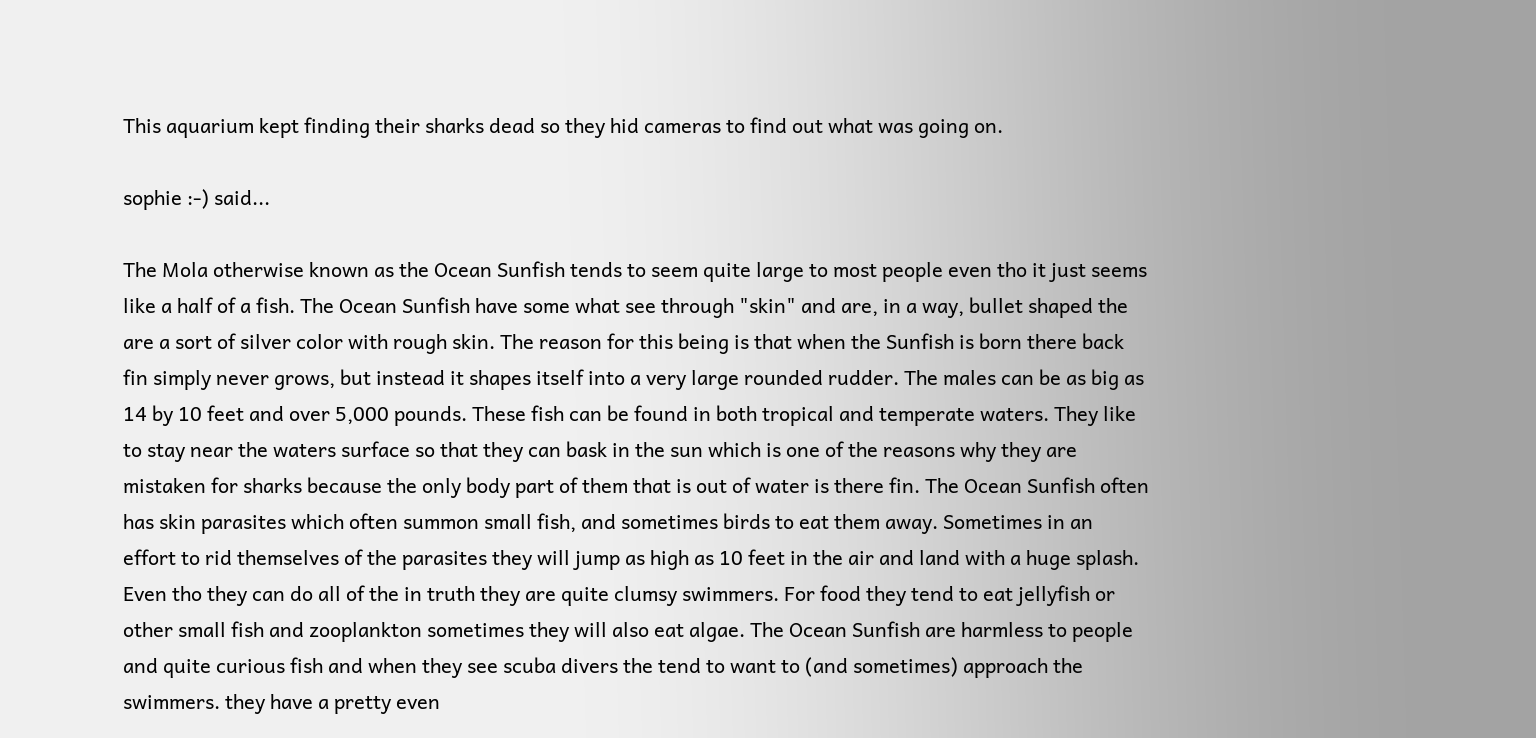This aquarium kept finding their sharks dead so they hid cameras to find out what was going on.

sophie :-) said...

The Mola otherwise known as the Ocean Sunfish tends to seem quite large to most people even tho it just seems like a half of a fish. The Ocean Sunfish have some what see through "skin" and are, in a way, bullet shaped the are a sort of silver color with rough skin. The reason for this being is that when the Sunfish is born there back fin simply never grows, but instead it shapes itself into a very large rounded rudder. The males can be as big as 14 by 10 feet and over 5,000 pounds. These fish can be found in both tropical and temperate waters. They like to stay near the waters surface so that they can bask in the sun which is one of the reasons why they are mistaken for sharks because the only body part of them that is out of water is there fin. The Ocean Sunfish often has skin parasites which often summon small fish, and sometimes birds to eat them away. Sometimes in an effort to rid themselves of the parasites they will jump as high as 10 feet in the air and land with a huge splash. Even tho they can do all of the in truth they are quite clumsy swimmers. For food they tend to eat jellyfish or other small fish and zooplankton sometimes they will also eat algae. The Ocean Sunfish are harmless to people and quite curious fish and when they see scuba divers the tend to want to (and sometimes) approach the swimmers. they have a pretty even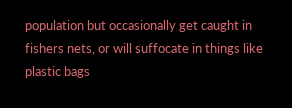population but occasionally get caught in fishers nets, or will suffocate in things like plastic bags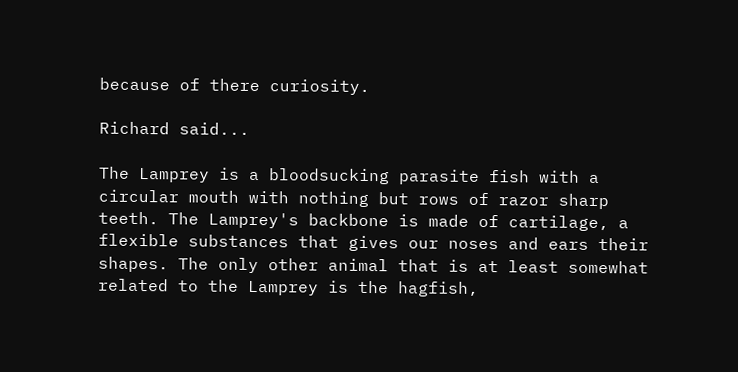because of there curiosity.

Richard said...

The Lamprey is a bloodsucking parasite fish with a circular mouth with nothing but rows of razor sharp teeth. The Lamprey's backbone is made of cartilage, a flexible substances that gives our noses and ears their shapes. The only other animal that is at least somewhat related to the Lamprey is the hagfish,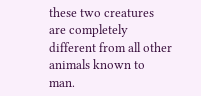these two creatures are completely different from all other animals known to man.